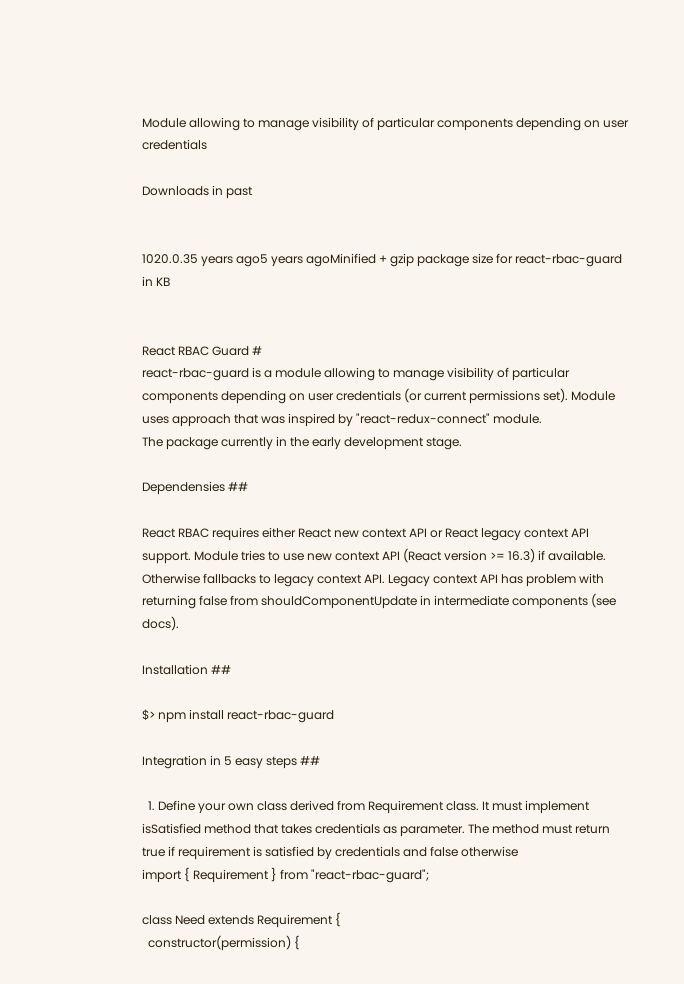Module allowing to manage visibility of particular components depending on user credentials

Downloads in past


1020.0.35 years ago5 years agoMinified + gzip package size for react-rbac-guard in KB


React RBAC Guard #
react-rbac-guard is a module allowing to manage visibility of particular components depending on user credentials (or current permissions set). Module uses approach that was inspired by "react-redux-connect" module.
The package currently in the early development stage.

Dependensies ##

React RBAC requires either React new context API or React legacy context API support. Module tries to use new context API (React version >= 16.3) if available. Otherwise fallbacks to legacy context API. Legacy context API has problem with returning false from shouldComponentUpdate in intermediate components (see docs).

Installation ##

$> npm install react-rbac-guard

Integration in 5 easy steps ##

  1. Define your own class derived from Requirement class. It must implement isSatisfied method that takes credentials as parameter. The method must return true if requirement is satisfied by credentials and false otherwise
import { Requirement } from "react-rbac-guard";

class Need extends Requirement {
  constructor(permission) {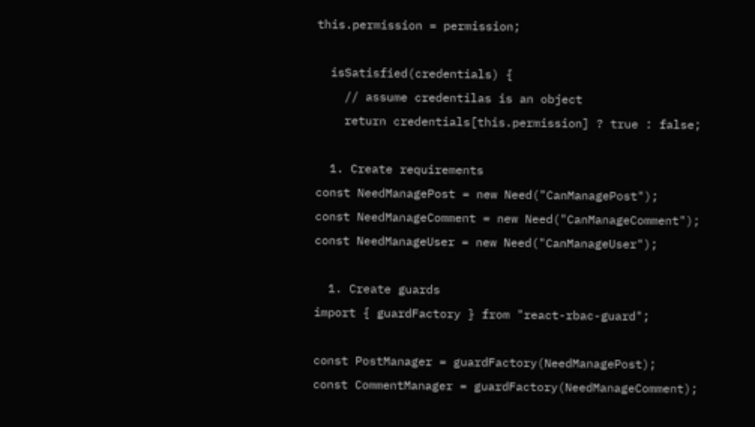this.permission = permission;

  isSatisfied(credentials) {
    // assume credentilas is an object
    return credentials[this.permission] ? true : false;

  1. Create requirements
const NeedManagePost = new Need("CanManagePost");
const NeedManageComment = new Need("CanManageComment");
const NeedManageUser = new Need("CanManageUser");

  1. Create guards
import { guardFactory } from "react-rbac-guard";

const PostManager = guardFactory(NeedManagePost);
const CommentManager = guardFactory(NeedManageComment);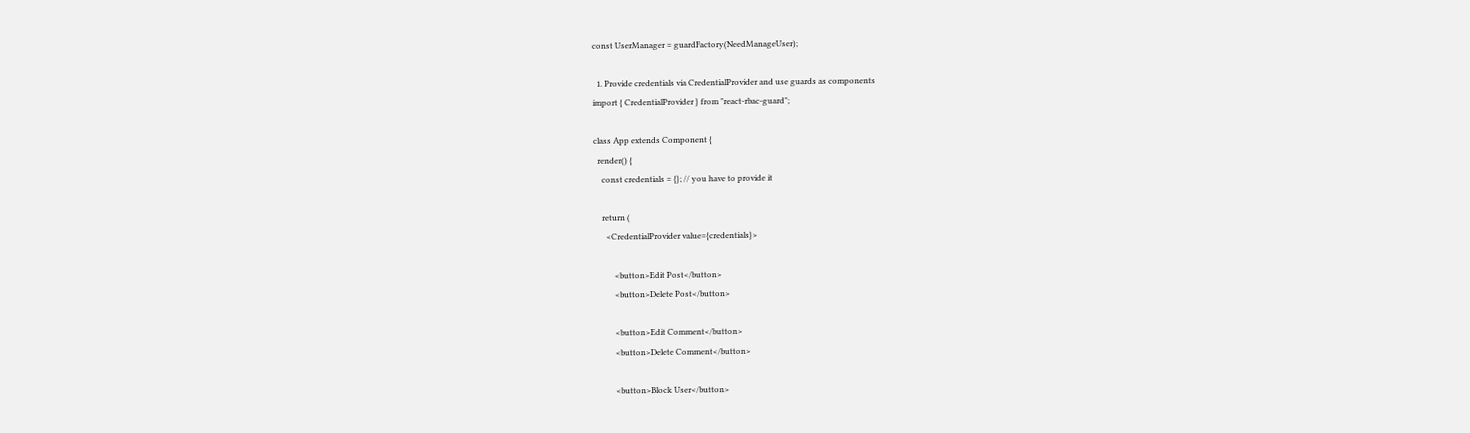const UserManager = guardFactory(NeedManageUser);

  1. Provide credentials via CredentialProvider and use guards as components
import { CredentialProvider } from "react-rbac-guard";

class App extends Component {
  render() {
    const credentials = {}; // you have to provide it

    return (
      <CredentialProvider value={credentials}>

          <button>Edit Post</button>
          <button>Delete Post</button>

          <button>Edit Comment</button>
          <button>Delete Comment</button>

          <button>Block User</button>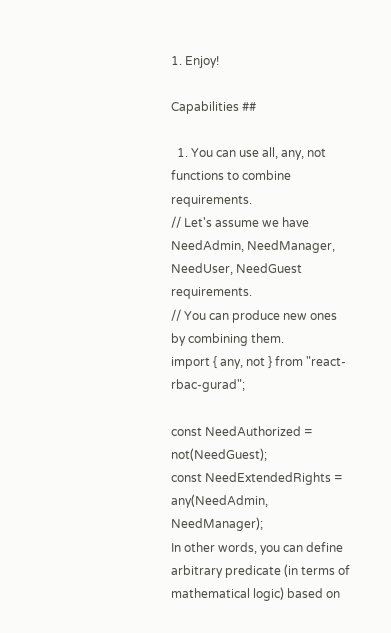1. Enjoy!

Capabilities ##

  1. You can use all, any, not functions to combine requirements.
// Let's assume we have NeedAdmin, NeedManager, NeedUser, NeedGuest requirements.
// You can produce new ones by combining them.
import { any, not } from "react-rbac-gurad";

const NeedAuthorized = not(NeedGuest);
const NeedExtendedRights = any(NeedAdmin, NeedManager);
In other words, you can define arbitrary predicate (in terms of mathematical logic) based on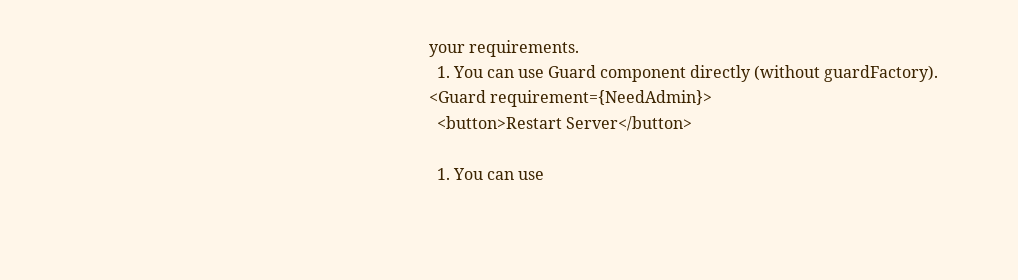your requirements.
  1. You can use Guard component directly (without guardFactory).
<Guard requirement={NeedAdmin}>
  <button>Restart Server</button>

  1. You can use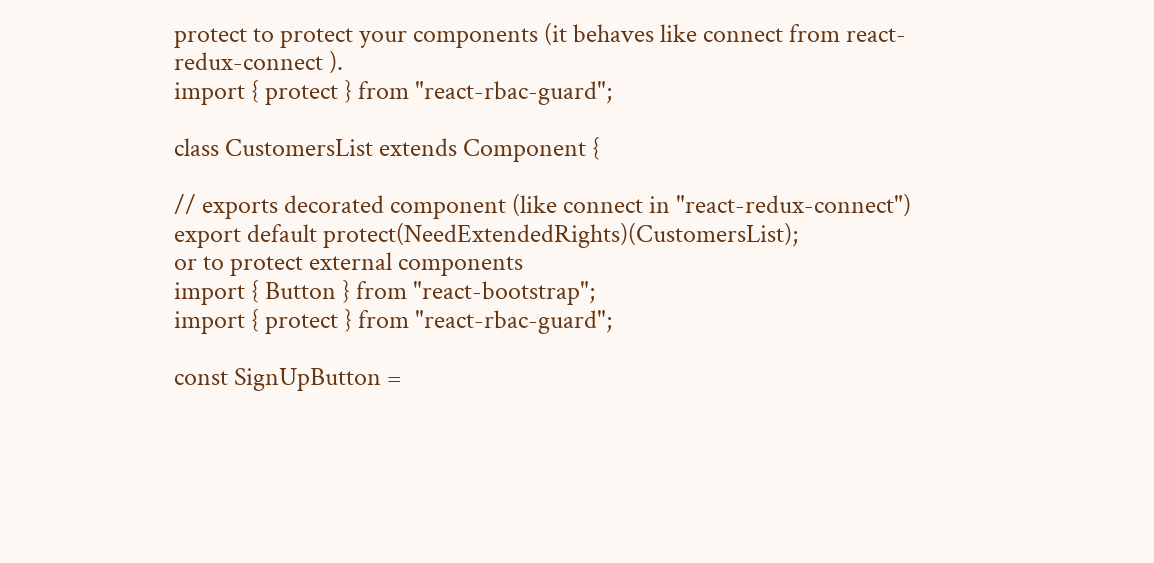protect to protect your components (it behaves like connect from react-redux-connect ).
import { protect } from "react-rbac-guard";

class CustomersList extends Component {

// exports decorated component (like connect in "react-redux-connect")
export default protect(NeedExtendedRights)(CustomersList);
or to protect external components
import { Button } from "react-bootstrap";
import { protect } from "react-rbac-guard";

const SignUpButton =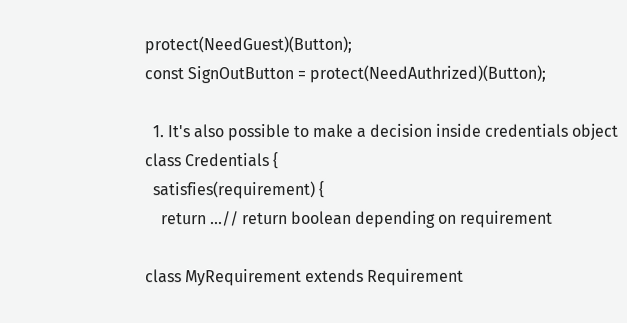protect(NeedGuest)(Button);
const SignOutButton = protect(NeedAuthrized)(Button);

  1. It's also possible to make a decision inside credentials object
class Credentials {
  satisfies(requirement) {
    return ...// return boolean depending on requirement

class MyRequirement extends Requirement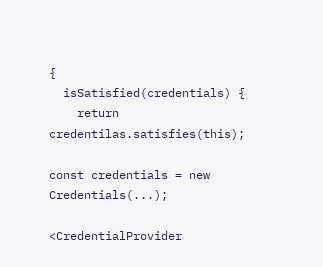{
  isSatisfied(credentials) {
    return credentilas.satisfies(this);

const credentials = new Credentials(...);

<CredentialProvider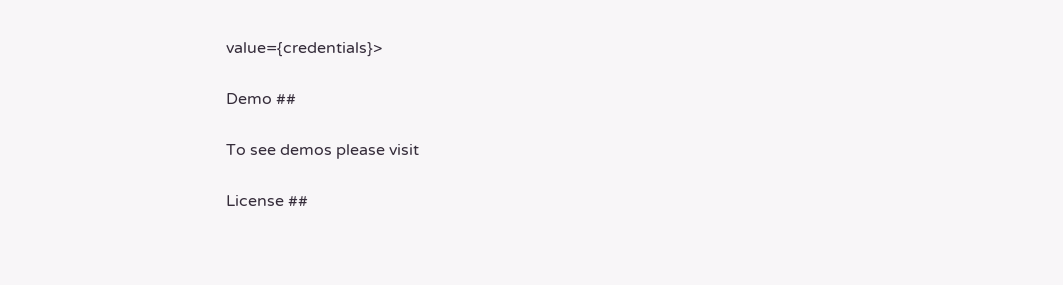value={credentials}>

Demo ##

To see demos please visit

License ##